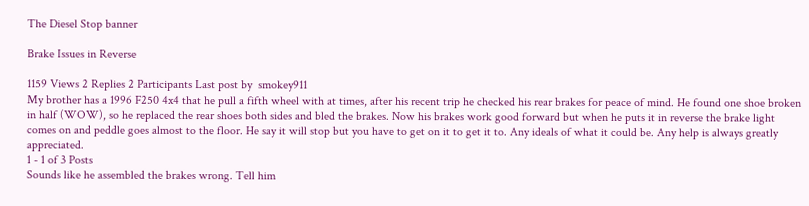The Diesel Stop banner

Brake Issues in Reverse

1159 Views 2 Replies 2 Participants Last post by  smokey911
My brother has a 1996 F250 4x4 that he pull a fifth wheel with at times, after his recent trip he checked his rear brakes for peace of mind. He found one shoe broken in half (WOW), so he replaced the rear shoes both sides and bled the brakes. Now his brakes work good forward but when he puts it in reverse the brake light comes on and peddle goes almost to the floor. He say it will stop but you have to get on it to get it to. Any ideals of what it could be. Any help is always greatly appreciated.
1 - 1 of 3 Posts
Sounds like he assembled the brakes wrong. Tell him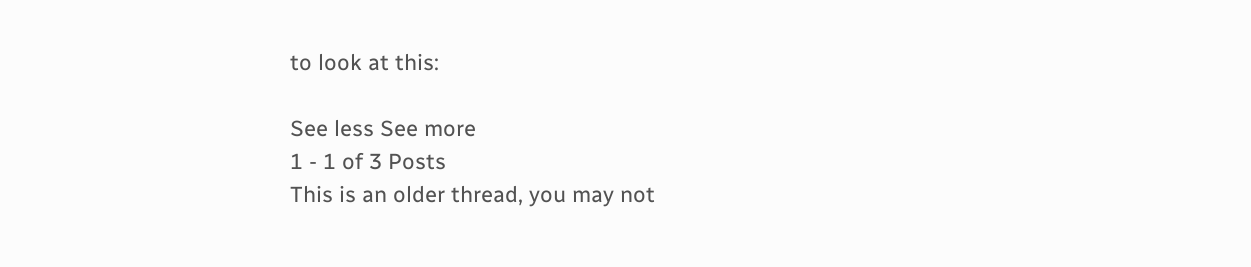to look at this:

See less See more
1 - 1 of 3 Posts
This is an older thread, you may not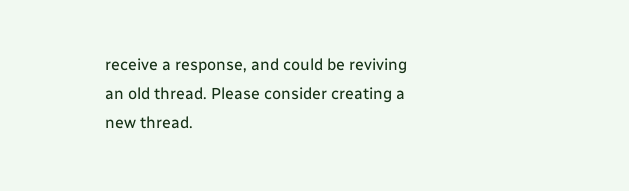receive a response, and could be reviving an old thread. Please consider creating a new thread.